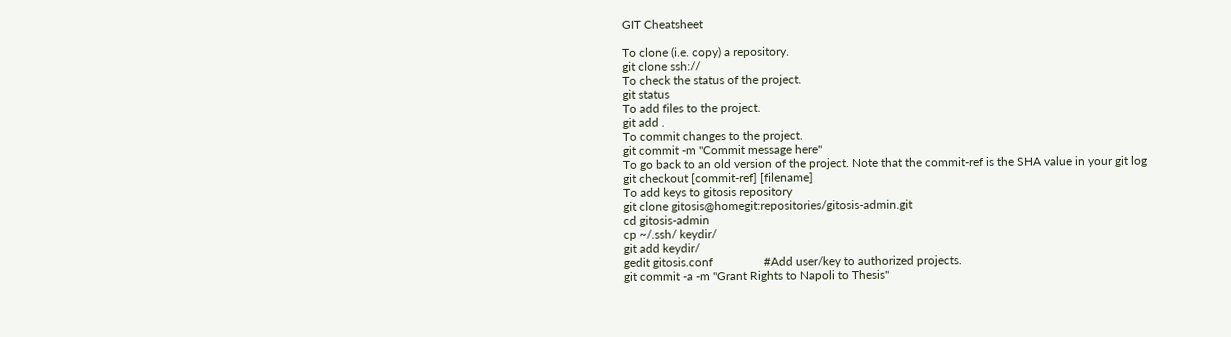GIT Cheatsheet

To clone (i.e. copy) a repository.
git clone ssh://
To check the status of the project.
git status
To add files to the project.
git add .
To commit changes to the project.
git commit -m "Commit message here"
To go back to an old version of the project. Note that the commit-ref is the SHA value in your git log
git checkout [commit-ref] [filename]
To add keys to gitosis repository
git clone gitosis@homegit:repositories/gitosis-admin.git
cd gitosis-admin
cp ~/.ssh/ keydir/
git add keydir/
gedit gitosis.conf                 #Add user/key to authorized projects.
git commit -a -m "Grant Rights to Napoli to Thesis"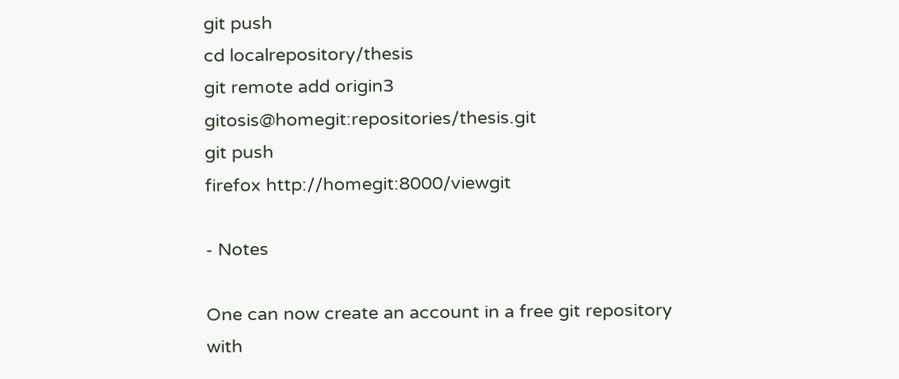git push
cd localrepository/thesis
git remote add origin3 gitosis@homegit:repositories/thesis.git
git push
firefox http://homegit:8000/viewgit

- Notes

One can now create an account in a free git repository with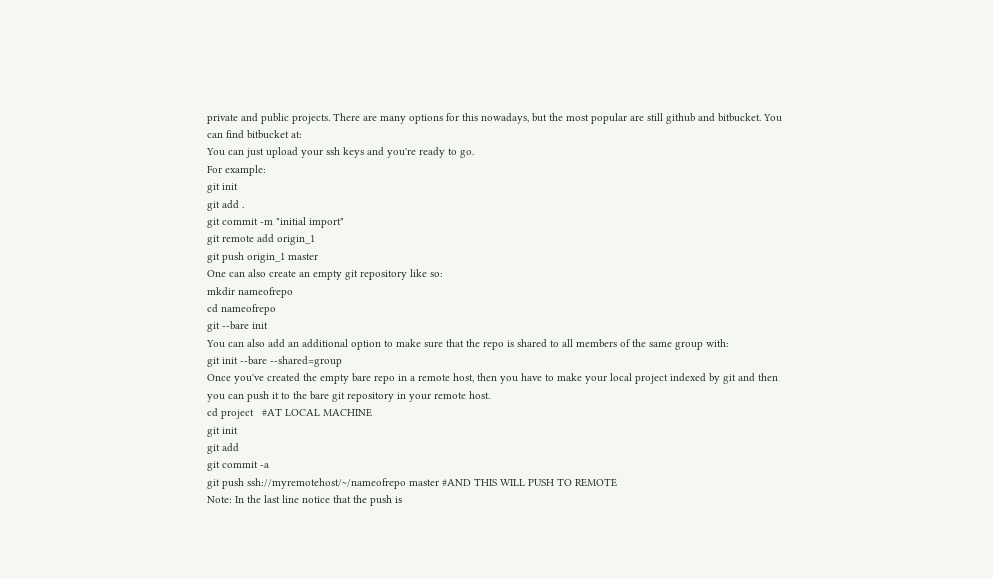private and public projects. There are many options for this nowadays, but the most popular are still github and bitbucket. You can find bitbucket at:
You can just upload your ssh keys and you're ready to go.
For example:
git init
git add .
git commit -m "initial import"
git remote add origin_1
git push origin_1 master
One can also create an empty git repository like so:
mkdir nameofrepo
cd nameofrepo
git --bare init
You can also add an additional option to make sure that the repo is shared to all members of the same group with:
git init --bare --shared=group
Once you've created the empty bare repo in a remote host, then you have to make your local project indexed by git and then you can push it to the bare git repository in your remote host.
cd project   #AT LOCAL MACHINE
git init
git add
git commit -a
git push ssh://myremotehost/~/nameofrepo master #AND THIS WILL PUSH TO REMOTE
Note: In the last line notice that the push is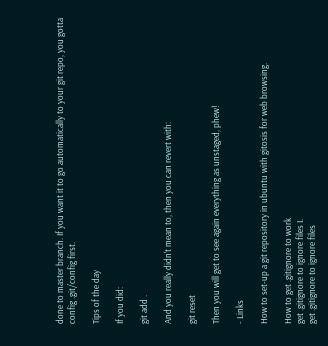done to master branch. If you want it to go automatically to your git repo, you gotta config .git/config first.

Tips of the day

If you did:

git add .

And you really didn't mean to, then you can revert with:

git reset

Then you will get to see again everything as unstaged, phew!

- Links

How to set-up a git repository in ubuntu with gitosis for web browsing.

How to get .gitignore to work
get .gitignore to ignore files I.
get .gitignore to ignore files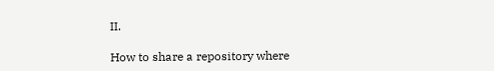II.

How to share a repository where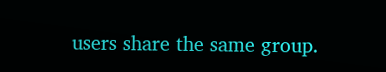users share the same group.